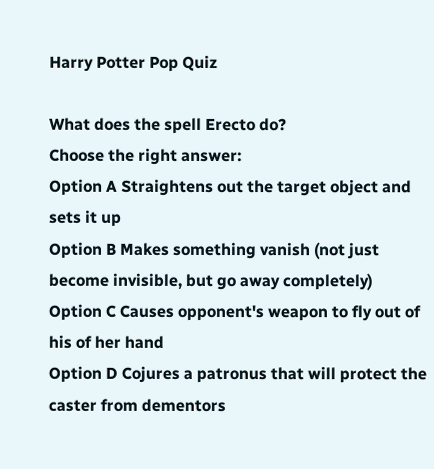Harry Potter Pop Quiz

What does the spell Erecto do?
Choose the right answer:
Option A Straightens out the target object and sets it up
Option B Makes something vanish (not just become invisible, but go away completely)
Option C Causes opponent's weapon to fly out of his of her hand
Option D Cojures a patronus that will protect the caster from dementors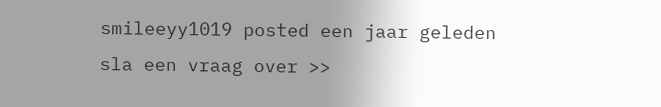smileeyy1019 posted een jaar geleden
sla een vraag over >>